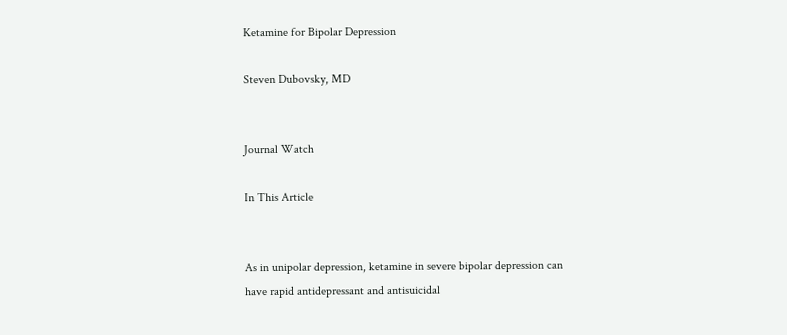Ketamine for Bipolar Depression

Steven Dubovsky, MD


Journal Watch

In This Article


As in unipolar depression, ketamine in severe bipolar depression can have rapid antidepressant and antisuicidal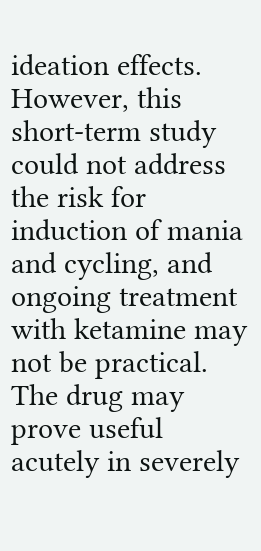ideation effects. However, this short-term study could not address the risk for induction of mania and cycling, and ongoing treatment with ketamine may not be practical. The drug may prove useful acutely in severely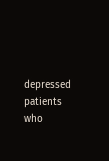depressed patients who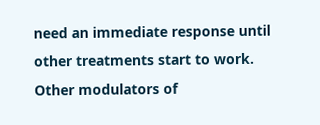need an immediate response until other treatments start to work. Other modulators of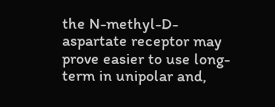the N-methyl-D-aspartate receptor may prove easier to use long-term in unipolar and,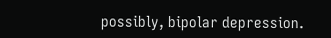possibly, bipolar depression.